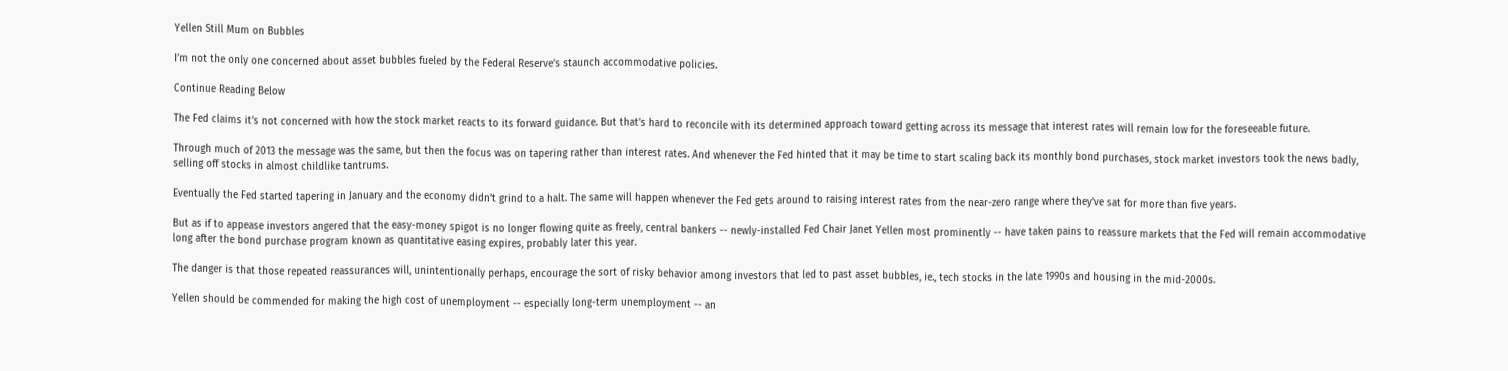Yellen Still Mum on Bubbles

I’m not the only one concerned about asset bubbles fueled by the Federal Reserve’s staunch accommodative policies.

Continue Reading Below

The Fed claims it’s not concerned with how the stock market reacts to its forward guidance. But that’s hard to reconcile with its determined approach toward getting across its message that interest rates will remain low for the foreseeable future.

Through much of 2013 the message was the same, but then the focus was on tapering rather than interest rates. And whenever the Fed hinted that it may be time to start scaling back its monthly bond purchases, stock market investors took the news badly, selling off stocks in almost childlike tantrums.

Eventually the Fed started tapering in January and the economy didn’t grind to a halt. The same will happen whenever the Fed gets around to raising interest rates from the near-zero range where they’ve sat for more than five years.

But as if to appease investors angered that the easy-money spigot is no longer flowing quite as freely, central bankers -- newly-installed Fed Chair Janet Yellen most prominently -- have taken pains to reassure markets that the Fed will remain accommodative long after the bond purchase program known as quantitative easing expires, probably later this year.

The danger is that those repeated reassurances will, unintentionally perhaps, encourage the sort of risky behavior among investors that led to past asset bubbles, ie., tech stocks in the late 1990s and housing in the mid-2000s.

Yellen should be commended for making the high cost of unemployment -- especially long-term unemployment -- an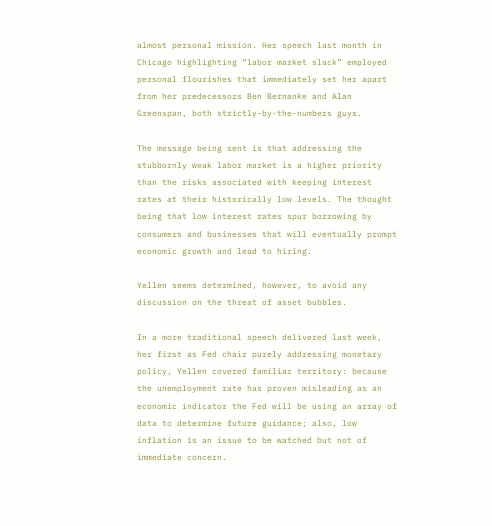almost personal mission. Her speech last month in Chicago highlighting “labor market slack” employed personal flourishes that immediately set her apart from her predecessors Ben Bernanke and Alan Greenspan, both strictly-by-the-numbers guys.

The message being sent is that addressing the stubbornly weak labor market is a higher priority than the risks associated with keeping interest rates at their historically low levels. The thought being that low interest rates spur borrowing by consumers and businesses that will eventually prompt economic growth and lead to hiring.

Yellen seems determined, however, to avoid any discussion on the threat of asset bubbles.

In a more traditional speech delivered last week, her first as Fed chair purely addressing monetary policy, Yellen covered familiar territory: because the unemployment rate has proven misleading as an economic indicator the Fed will be using an array of data to determine future guidance; also, low inflation is an issue to be watched but not of immediate concern.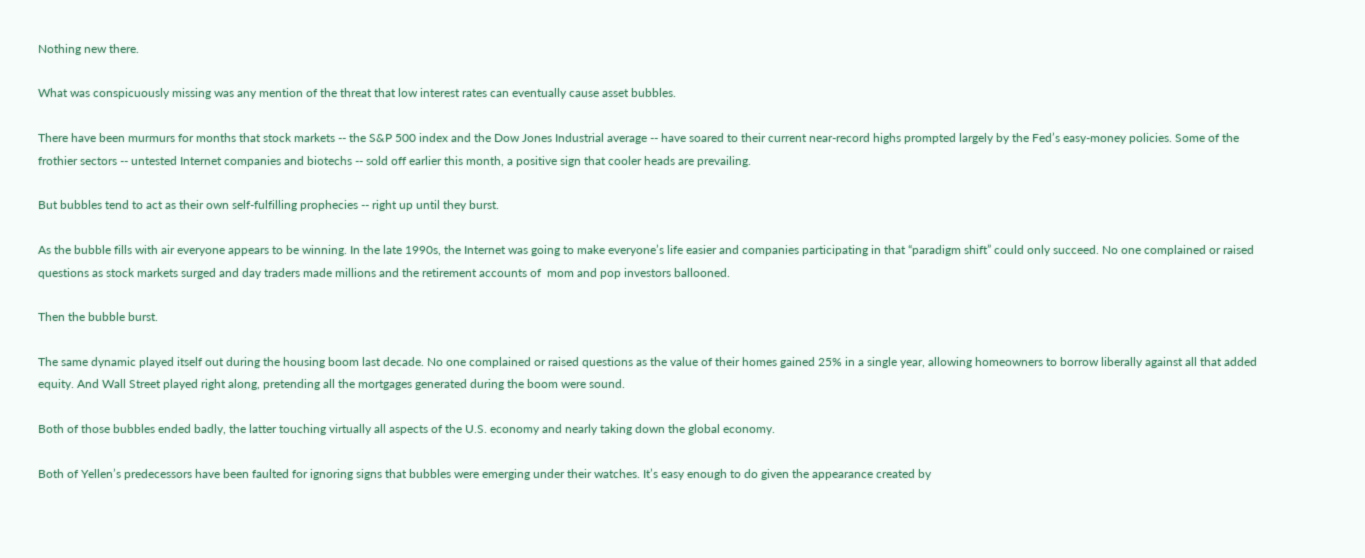Nothing new there.

What was conspicuously missing was any mention of the threat that low interest rates can eventually cause asset bubbles.

There have been murmurs for months that stock markets -- the S&P 500 index and the Dow Jones Industrial average -- have soared to their current near-record highs prompted largely by the Fed’s easy-money policies. Some of the frothier sectors -- untested Internet companies and biotechs -- sold off earlier this month, a positive sign that cooler heads are prevailing.

But bubbles tend to act as their own self-fulfilling prophecies -- right up until they burst.

As the bubble fills with air everyone appears to be winning. In the late 1990s, the Internet was going to make everyone’s life easier and companies participating in that “paradigm shift” could only succeed. No one complained or raised questions as stock markets surged and day traders made millions and the retirement accounts of  mom and pop investors ballooned.

Then the bubble burst.

The same dynamic played itself out during the housing boom last decade. No one complained or raised questions as the value of their homes gained 25% in a single year, allowing homeowners to borrow liberally against all that added equity. And Wall Street played right along, pretending all the mortgages generated during the boom were sound.

Both of those bubbles ended badly, the latter touching virtually all aspects of the U.S. economy and nearly taking down the global economy.

Both of Yellen’s predecessors have been faulted for ignoring signs that bubbles were emerging under their watches. It’s easy enough to do given the appearance created by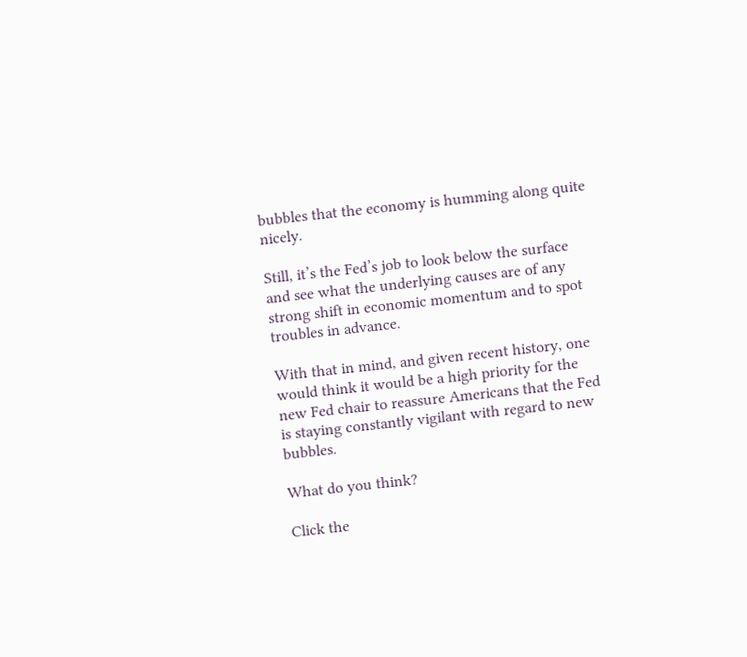bubbles that the economy is humming along quite nicely.

Still, it’s the Fed’s job to look below the surface and see what the underlying causes are of any strong shift in economic momentum and to spot troubles in advance.

With that in mind, and given recent history, one would think it would be a high priority for the new Fed chair to reassure Americans that the Fed is staying constantly vigilant with regard to new bubbles.

What do you think?

Click the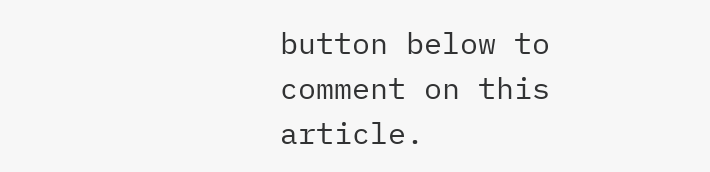button below to comment on this article.